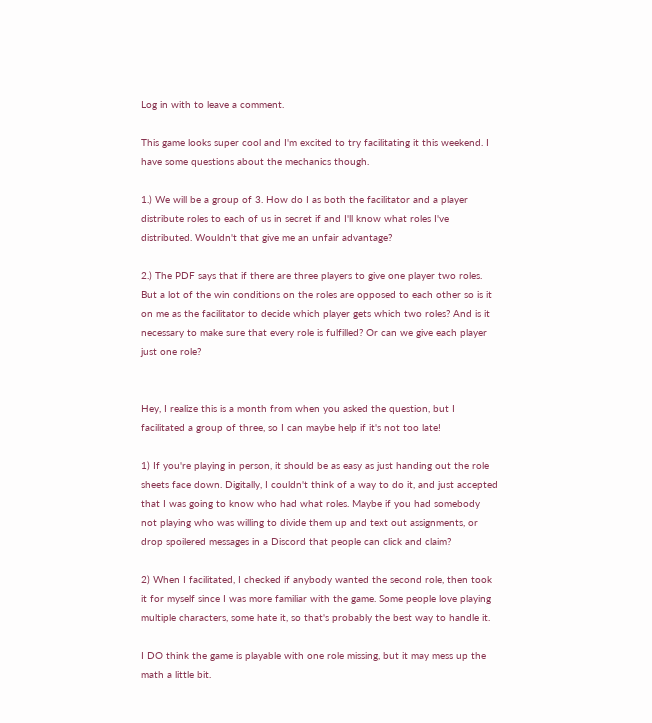Log in with to leave a comment.

This game looks super cool and I'm excited to try facilitating it this weekend. I have some questions about the mechanics though.

1.) We will be a group of 3. How do I as both the facilitator and a player distribute roles to each of us in secret if and I'll know what roles I've distributed. Wouldn't that give me an unfair advantage?

2.) The PDF says that if there are three players to give one player two roles. But a lot of the win conditions on the roles are opposed to each other so is it on me as the facilitator to decide which player gets which two roles? And is it necessary to make sure that every role is fulfilled? Or can we give each player just one role?


Hey, I realize this is a month from when you asked the question, but I facilitated a group of three, so I can maybe help if it's not too late!

1) If you're playing in person, it should be as easy as just handing out the role sheets face down. Digitally, I couldn't think of a way to do it, and just accepted that I was going to know who had what roles. Maybe if you had somebody not playing who was willing to divide them up and text out assignments, or drop spoilered messages in a Discord that people can click and claim?

2) When I facilitated, I checked if anybody wanted the second role, then took it for myself since I was more familiar with the game. Some people love playing multiple characters, some hate it, so that's probably the best way to handle it.

I DO think the game is playable with one role missing, but it may mess up the math a little bit.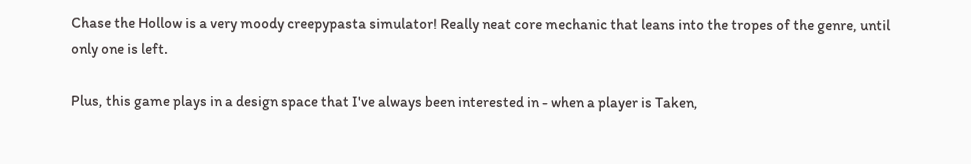Chase the Hollow is a very moody creepypasta simulator! Really neat core mechanic that leans into the tropes of the genre, until only one is left.

Plus, this game plays in a design space that I've always been interested in - when a player is Taken,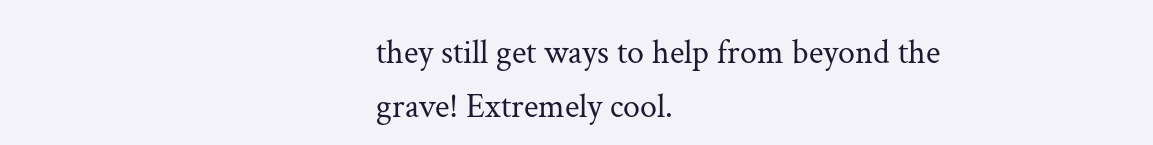they still get ways to help from beyond the grave! Extremely cool.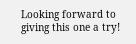Looking forward to giving this one a try!